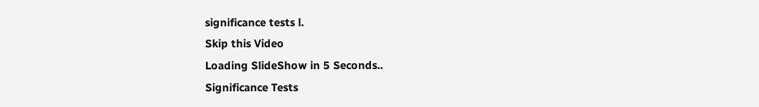significance tests l.
Skip this Video
Loading SlideShow in 5 Seconds..
Significance Tests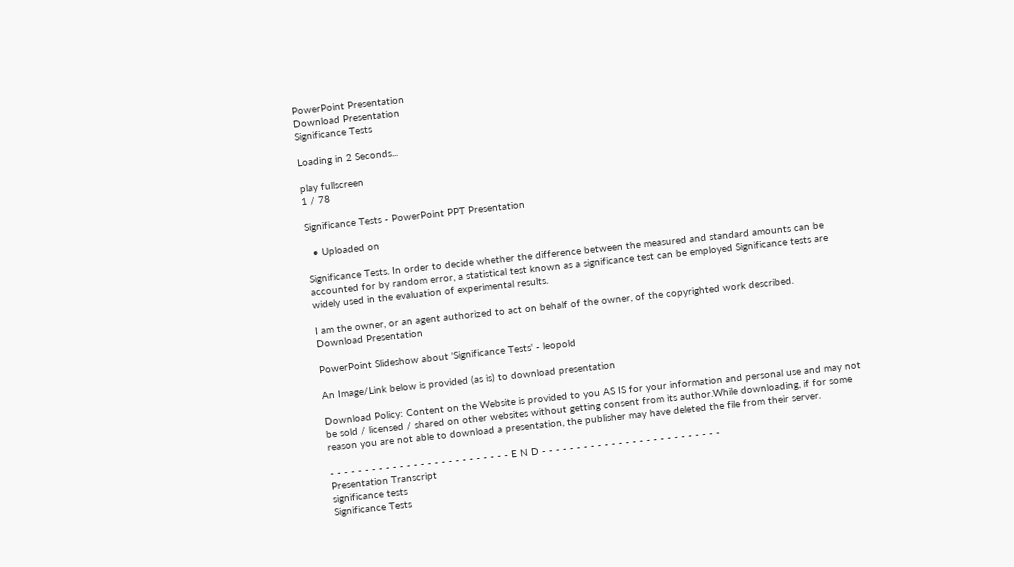PowerPoint Presentation
Download Presentation
Significance Tests

Loading in 2 Seconds...

play fullscreen
1 / 78

Significance Tests - PowerPoint PPT Presentation

  • Uploaded on

Significance Tests. In order to decide whether the difference between the measured and standard amounts can be accounted for by random error, a statistical test known as a significance test can be employed Significance tests are widely used in the evaluation of experimental results.

I am the owner, or an agent authorized to act on behalf of the owner, of the copyrighted work described.
Download Presentation

PowerPoint Slideshow about 'Significance Tests' - leopold

An Image/Link below is provided (as is) to download presentation

Download Policy: Content on the Website is provided to you AS IS for your information and personal use and may not be sold / licensed / shared on other websites without getting consent from its author.While downloading, if for some reason you are not able to download a presentation, the publisher may have deleted the file from their server.

- - - - - - - - - - - - - - - - - - - - - - - - - - E N D - - - - - - - - - - - - - - - - - - - - - - - - - -
Presentation Transcript
significance tests
Significance Tests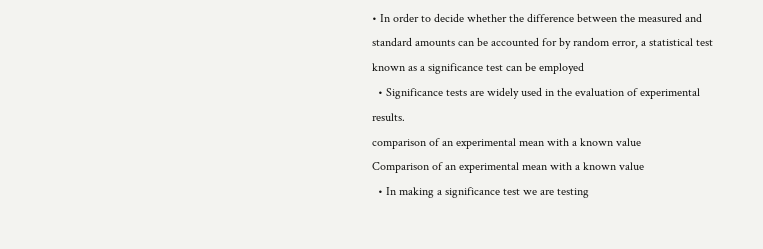• In order to decide whether the difference between the measured and standard amounts can be accounted for by random error, a statistical test known as a significance test can be employed
  • Significance tests are widely used in the evaluation of experimental results.
comparison of an experimental mean with a known value
Comparison of an experimental mean with a known value
  • In making a significance test we are testing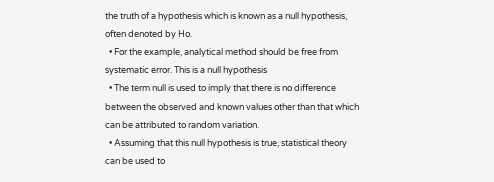the truth of a hypothesis which is known as a null hypothesis, often denoted by Ho.
  • For the example, analytical method should be free from systematic error. This is a null hypothesis
  • The term null is used to imply that there is no difference between the observed and known values other than that which can be attributed to random variation.
  • Assuming that this null hypothesis is true, statistical theory can be used to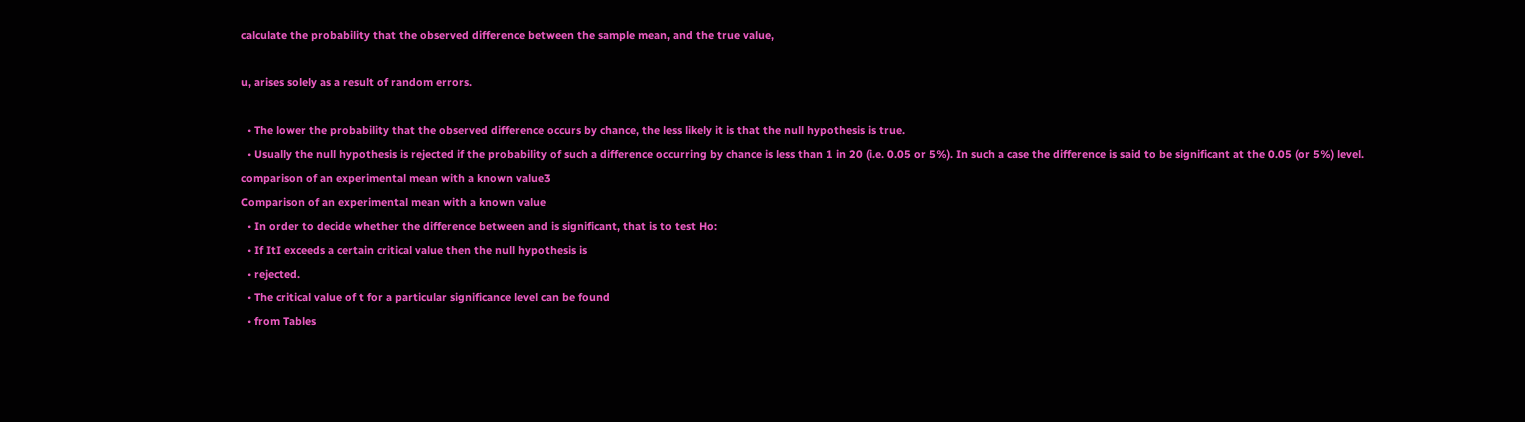calculate the probability that the observed difference between the sample mean, and the true value,

u, arises solely as a result of random errors.

  • The lower the probability that the observed difference occurs by chance, the less likely it is that the null hypothesis is true.
  • Usually the null hypothesis is rejected if the probability of such a difference occurring by chance is less than 1 in 20 (i.e. 0.05 or 5%). In such a case the difference is said to be significant at the 0.05 (or 5%) level.
comparison of an experimental mean with a known value3
Comparison of an experimental mean with a known value
  • In order to decide whether the difference between and is significant, that is to test Ho:
  • If ItI exceeds a certain critical value then the null hypothesis is
  • rejected.
  • The critical value of t for a particular significance level can be found
  • from Tables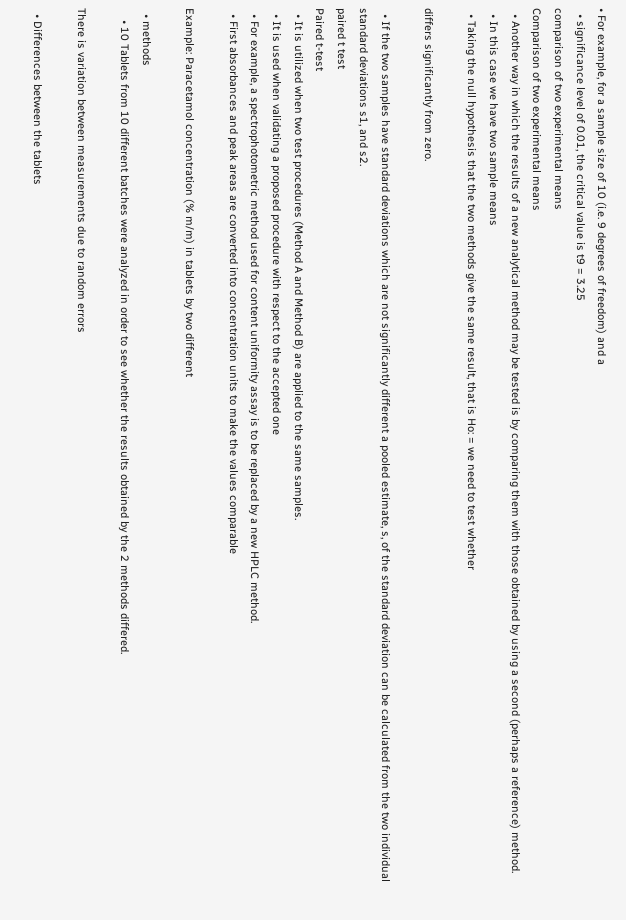• For example, for a sample size of 10 (i.e. 9 degrees of freedom) and a
  • significance level of 0.01, the critical value is t9 = 3.25
comparison of two experimental means
Comparison of two experimental means
  • Another way in which the results of a new analytical method may be tested is by comparing them with those obtained by using a second (perhaps a reference) method.
  • In this case we have two sample means
  • Taking the null hypothesis that the two methods give the same result, that is Ho: = we need to test whether

differs significantly from zero.

  • If the two samples have standard deviations which are not significantly different a pooled estimate, s, of the standard deviation can be calculated from the two individual standard deviations s1, and s2.
paired t test
Paired t-test
  • It is utilized when two test procedures (Method A and Method B) are applied to the same samples.
  • It is used when validating a proposed procedure with respect to the accepted one
  • For example, a spectrophotometric method used for content uniformity assay is to be replaced by a new HPLC method.
  • First absorbances and peak areas are converted into concentration units to make the values comparable

Example: Paracetamol concentration (% m/m) in tablets by two different

  • methods
    • 10 Tablets from 10 different batches were analyzed in order to see whether the results obtained by the 2 methods differed.

There is variation between measurements due to random errors

  • Differences between the tablets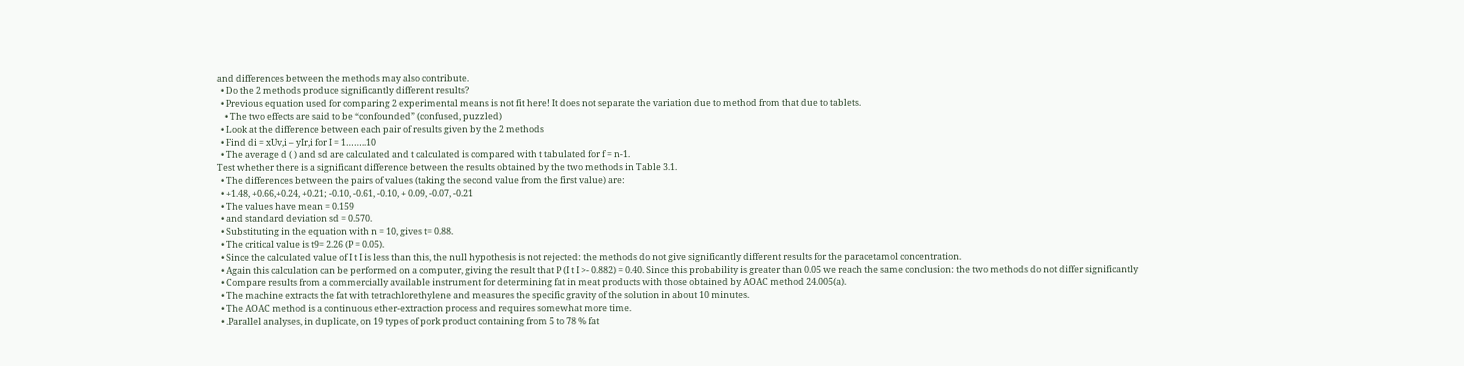and differences between the methods may also contribute.
  • Do the 2 methods produce significantly different results?
  • Previous equation used for comparing 2 experimental means is not fit here! It does not separate the variation due to method from that due to tablets.
    • The two effects are said to be “confounded” (confused, puzzled)
  • Look at the difference between each pair of results given by the 2 methods
  • Find di = xUv,i – yIr,i for I = 1……..10
  • The average d ( ) and sd are calculated and t calculated is compared with t tabulated for f = n-1.
Test whether there is a significant difference between the results obtained by the two methods in Table 3.1.
  • The differences between the pairs of values (taking the second value from the first value) are:
  • +1.48, +0.66,+0.24, +0.21; -0.10, -0.61, -0.10, + 0.09, -0.07, -0.21
  • The values have mean = 0.159
  • and standard deviation sd = 0.570.
  • Substituting in the equation with n = 10, gives t= 0.88.
  • The critical value is t9= 2.26 (P = 0.05).
  • Since the calculated value of I t I is less than this, the null hypothesis is not rejected: the methods do not give significantly different results for the paracetamol concentration.
  • Again this calculation can be performed on a computer, giving the result that P (I t I >- 0.882) = 0.40. Since this probability is greater than 0.05 we reach the same conclusion: the two methods do not differ significantly
  • Compare results from a commercially available instrument for determining fat in meat products with those obtained by AOAC method 24.005(a).
  • The machine extracts the fat with tetrachlorethylene and measures the specific gravity of the solution in about 10 minutes.
  • The AOAC method is a continuous ether-extraction process and requires somewhat more time.
  • .Parallel analyses, in duplicate, on 19 types of pork product containing from 5 to 78 % fat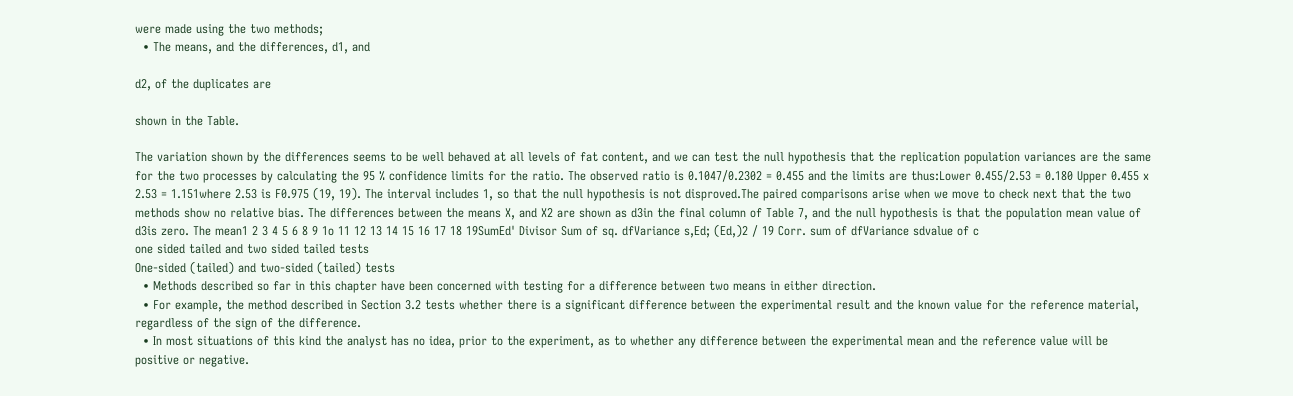were made using the two methods;
  • The means, and the differences, d1, and

d2, of the duplicates are

shown in the Table.

The variation shown by the differences seems to be well behaved at all levels of fat content, and we can test the null hypothesis that the replication population variances are the same for the two processes by calculating the 95 % confidence limits for the ratio. The observed ratio is 0.1047/0.2302 = 0.455 and the limits are thus:Lower 0.455/2.53 = 0.180 Upper 0.455 x 2.53 = 1.151where 2.53 is F0.975 (19, 19). The interval includes 1, so that the null hypothesis is not disproved.The paired comparisons arise when we move to check next that the two methods show no relative bias. The differences between the means X, and X2 are shown as d3in the final column of Table 7, and the null hypothesis is that the population mean value of d3is zero. The mean1 2 3 4 5 6 8 9 1o 11 12 13 14 15 16 17 18 19SumEd' Divisor Sum of sq. dfVariance s,Ed; (Ed,)2 / 19 Corr. sum of dfVariance sdvalue of c
one sided tailed and two sided tailed tests
One-sided (tailed) and two-sided (tailed) tests
  • Methods described so far in this chapter have been concerned with testing for a difference between two means in either direction.
  • For example, the method described in Section 3.2 tests whether there is a significant difference between the experimental result and the known value for the reference material, regardless of the sign of the difference.
  • In most situations of this kind the analyst has no idea, prior to the experiment, as to whether any difference between the experimental mean and the reference value will be positive or negative.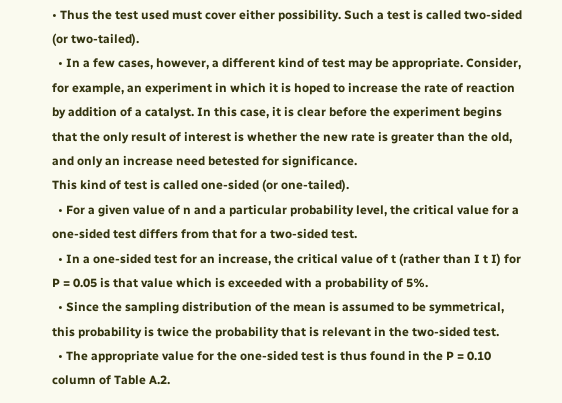• Thus the test used must cover either possibility. Such a test is called two-sided (or two-tailed).
  • In a few cases, however, a different kind of test may be appropriate. Consider, for example, an experiment in which it is hoped to increase the rate of reaction by addition of a catalyst. In this case, it is clear before the experiment begins that the only result of interest is whether the new rate is greater than the old, and only an increase need betested for significance.
This kind of test is called one-sided (or one-tailed).
  • For a given value of n and a particular probability level, the critical value for a one-sided test differs from that for a two-sided test.
  • In a one-sided test for an increase, the critical value of t (rather than I t I) for P = 0.05 is that value which is exceeded with a probability of 5%.
  • Since the sampling distribution of the mean is assumed to be symmetrical, this probability is twice the probability that is relevant in the two-sided test.
  • The appropriate value for the one-sided test is thus found in the P = 0.10 column of Table A.2.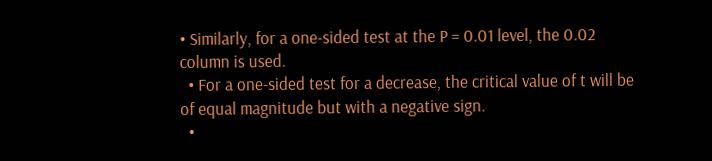• Similarly, for a one-sided test at the P = 0.01 level, the 0.02 column is used.
  • For a one-sided test for a decrease, the critical value of t will be of equal magnitude but with a negative sign.
  •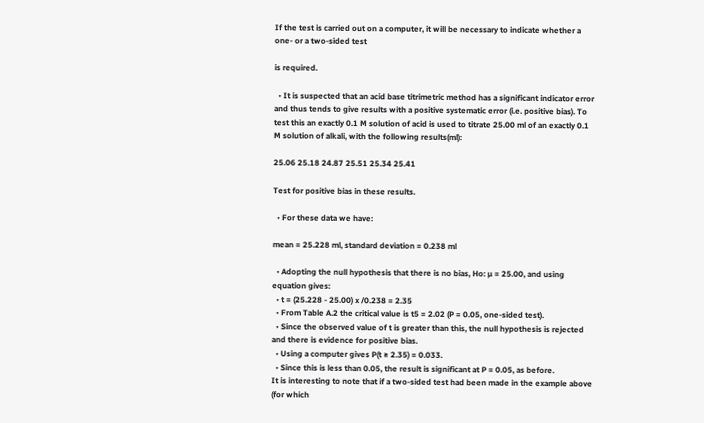If the test is carried out on a computer, it will be necessary to indicate whether a one- or a two-sided test

is required.

  • It is suspected that an acid base titrimetric method has a significant indicator error and thus tends to give results with a positive systematic error (i.e. positive bias). To test this an exactly 0.1 M solution of acid is used to titrate 25.00 ml of an exactly 0.1 M solution of alkali, with the following results(ml):

25.06 25.18 24.87 25.51 25.34 25.41

Test for positive bias in these results.

  • For these data we have:

mean = 25.228 ml, standard deviation = 0.238 ml

  • Adopting the null hypothesis that there is no bias, Ho: µ = 25.00, and using equation gives:
  • t = (25.228 - 25.00) x /0.238 = 2.35
  • From Table A.2 the critical value is t5 = 2.02 (P = 0.05, one-sided test).
  • Since the observed value of t is greater than this, the null hypothesis is rejected and there is evidence for positive bias.
  • Using a computer gives P(t ≥ 2.35) = 0.033.
  • Since this is less than 0.05, the result is significant at P = 0.05, as before.
It is interesting to note that if a two-sided test had been made in the example above (for which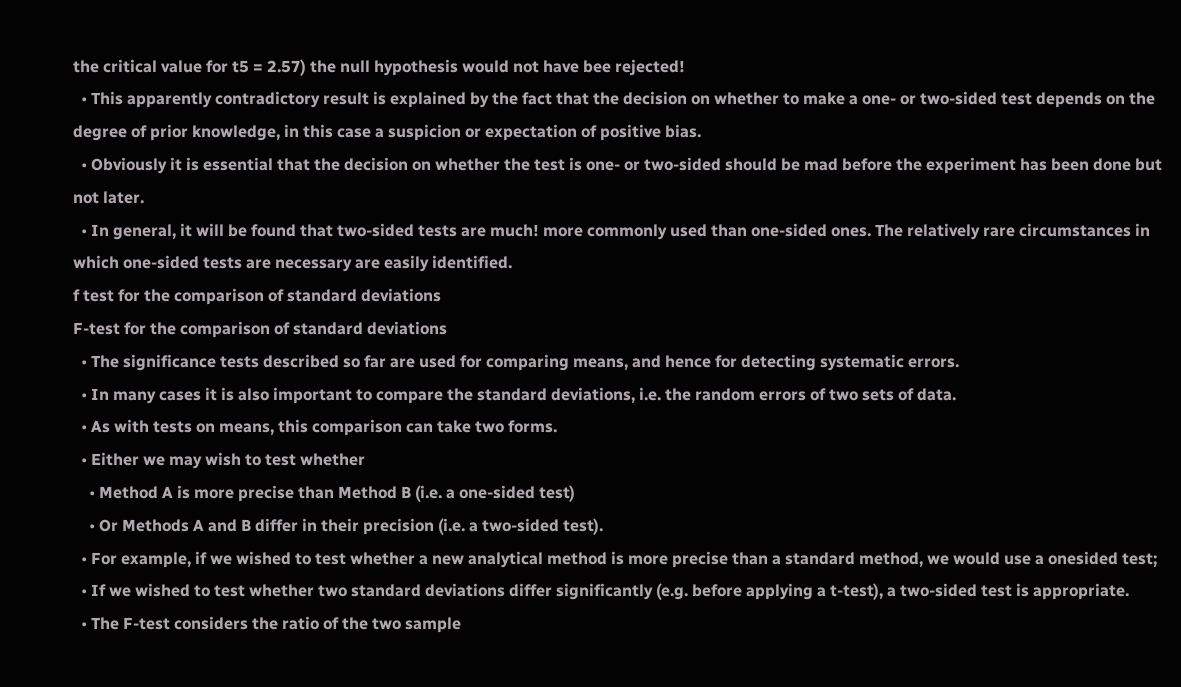the critical value for t5 = 2.57) the null hypothesis would not have bee rejected!
  • This apparently contradictory result is explained by the fact that the decision on whether to make a one- or two-sided test depends on the degree of prior knowledge, in this case a suspicion or expectation of positive bias.
  • Obviously it is essential that the decision on whether the test is one- or two-sided should be mad before the experiment has been done but not later.
  • In general, it will be found that two-sided tests are much! more commonly used than one-sided ones. The relatively rare circumstances in which one-sided tests are necessary are easily identified.
f test for the comparison of standard deviations
F-test for the comparison of standard deviations
  • The significance tests described so far are used for comparing means, and hence for detecting systematic errors.
  • In many cases it is also important to compare the standard deviations, i.e. the random errors of two sets of data.
  • As with tests on means, this comparison can take two forms.
  • Either we may wish to test whether
    • Method A is more precise than Method B (i.e. a one-sided test)
    • Or Methods A and B differ in their precision (i.e. a two-sided test).
  • For example, if we wished to test whether a new analytical method is more precise than a standard method, we would use a onesided test;
  • If we wished to test whether two standard deviations differ significantly (e.g. before applying a t-test), a two-sided test is appropriate.
  • The F-test considers the ratio of the two sample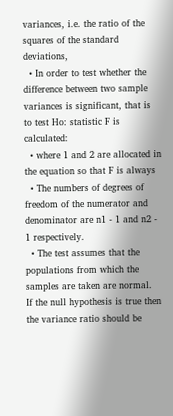variances, i.e. the ratio of the squares of the standard deviations,
  • In order to test whether the difference between two sample variances is significant, that is to test Ho: statistic F is calculated:
  • where 1 and 2 are allocated in the equation so that F is always
  • The numbers of degrees of freedom of the numerator and denominator are n1 - 1 and n2 - 1 respectively.
  • The test assumes that the populations from which the samples are taken are normal.
If the null hypothesis is true then the variance ratio should be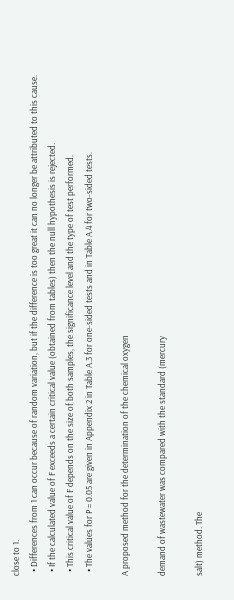close to 1.
  • Differences from 1 can occur because of random variation, but if the difference is too great it can no longer be attributed to this cause.
  • If the calculated value of F exceeds a certain critical value (obtained from tables) then the null hypothesis is rejected.
  • This critical value of F depends on the size of both samples, the significance level and the type of test performed.
  • The values for P = 0.05 are given in Appendix 2 in Table A.3 for one-sided tests and in Table A.4 for two-sided tests.

A proposed method for the determination of the chemical oxygen

demand of wastewater was compared with the standard (mercury

salt) method. The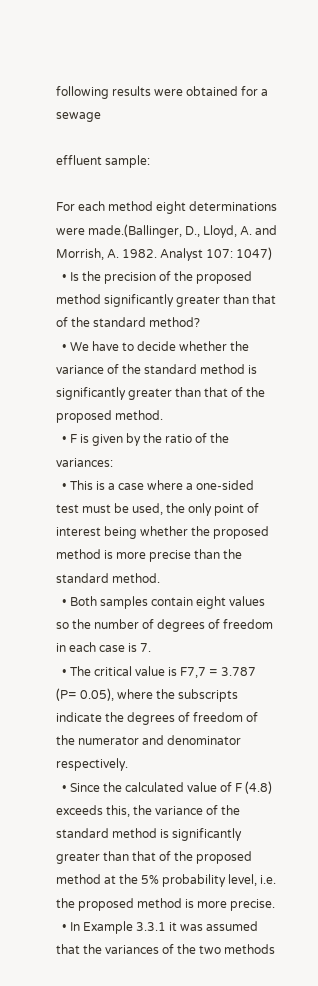following results were obtained for a sewage

effluent sample:

For each method eight determinations were made.(Ballinger, D., Lloyd, A. and Morrish, A. 1982. Analyst 107: 1047)
  • Is the precision of the proposed method significantly greater than that of the standard method?
  • We have to decide whether the variance of the standard method is significantly greater than that of the proposed method.
  • F is given by the ratio of the variances:
  • This is a case where a one-sided test must be used, the only point of interest being whether the proposed method is more precise than the standard method.
  • Both samples contain eight values so the number of degrees of freedom in each case is 7.
  • The critical value is F7,7 = 3.787 (P= 0.05), where the subscripts indicate the degrees of freedom of the numerator and denominator respectively.
  • Since the calculated value of F (4.8) exceeds this, the variance of the standard method is significantly greater than that of the proposed method at the 5% probability level, i.e. the proposed method is more precise.
  • In Example 3.3.1 it was assumed that the variances of the two methods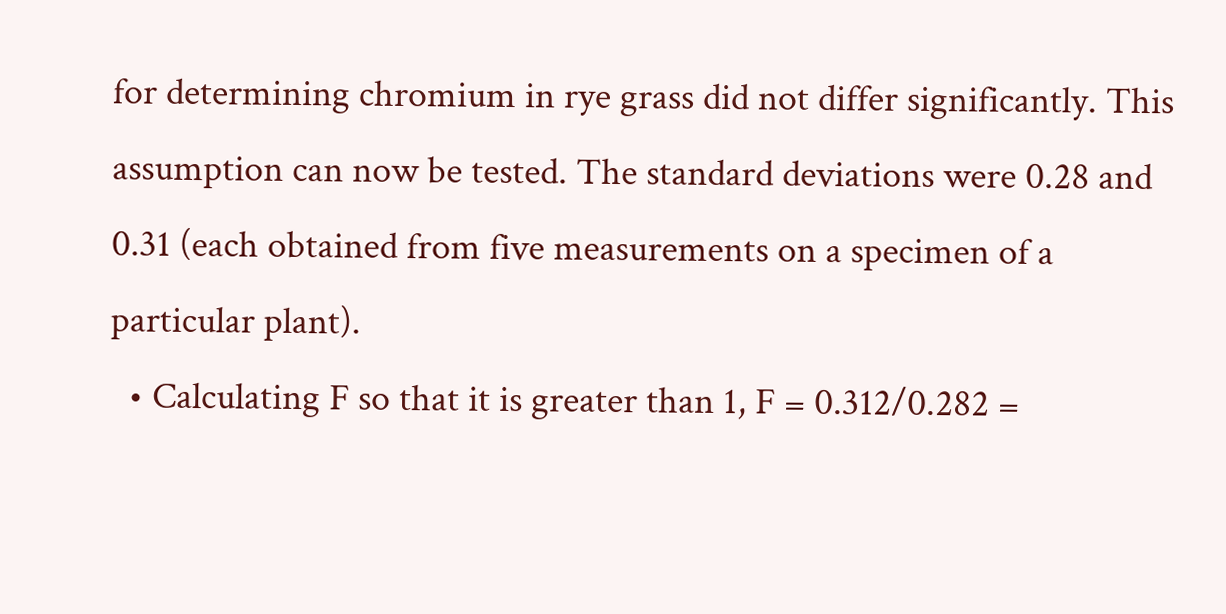for determining chromium in rye grass did not differ significantly. This assumption can now be tested. The standard deviations were 0.28 and 0.31 (each obtained from five measurements on a specimen of a particular plant).
  • Calculating F so that it is greater than 1, F = 0.312/0.282 =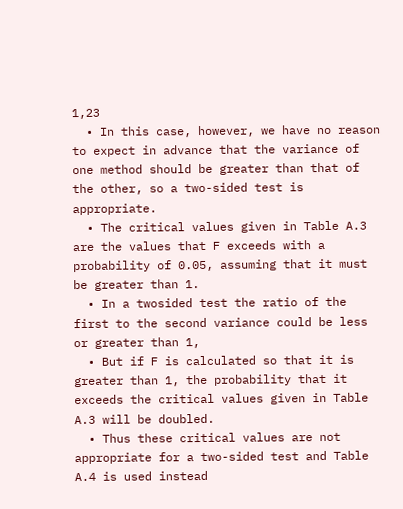1,23
  • In this case, however, we have no reason to expect in advance that the variance of one method should be greater than that of the other, so a two-sided test is appropriate.
  • The critical values given in Table A.3 are the values that F exceeds with a probability of 0.05, assuming that it must be greater than 1.
  • In a twosided test the ratio of the first to the second variance could be less or greater than 1,
  • But if F is calculated so that it is greater than 1, the probability that it exceeds the critical values given in Table A.3 will be doubled.
  • Thus these critical values are not appropriate for a two-sided test and Table A.4 is used instead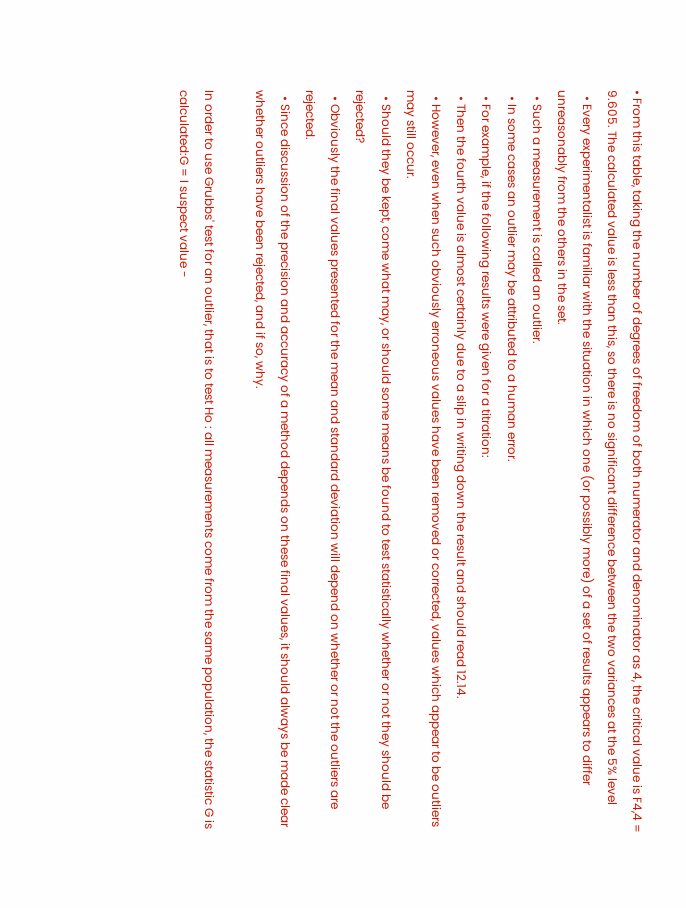• From this table, taking the number of degrees of freedom of both numerator and denominator as 4, the critical value is F4,4 = 9.605. The calculated value is less than this, so there is no significant difference between the two variances at the 5% level
  • Every experimentalist is familiar with the situation in which one (or possibly more) of a set of results appears to differ unreasonably from the others in the set.
  • Such a measurement is called an outlier.
  • In some cases an outlier may be attributed to a human error.
  • For example, if the following results were given for a titration:
  • Then the fourth value is almost certainly due to a slip in writing down the result and should read 12.14.
  • However, even when such obviously erroneous values have been removed or corrected, values which appear to be outliers may still occur.
  • Should they be kept, come what may, or should some means be found to test statistically whether or not they should be rejected?
  • Obviously the final values presented for the mean and standard deviation will depend on whether or not the outliers are rejected.
  • Since discussion of the precision and accuracy of a method depends on these final values, it should always be made clear whether outliers have been rejected, and if so, why.

In order to use Grubbs' test for an outlier, that is to test Ho : all measurements come from the same population, the statistic G is calculated:G = I suspect value -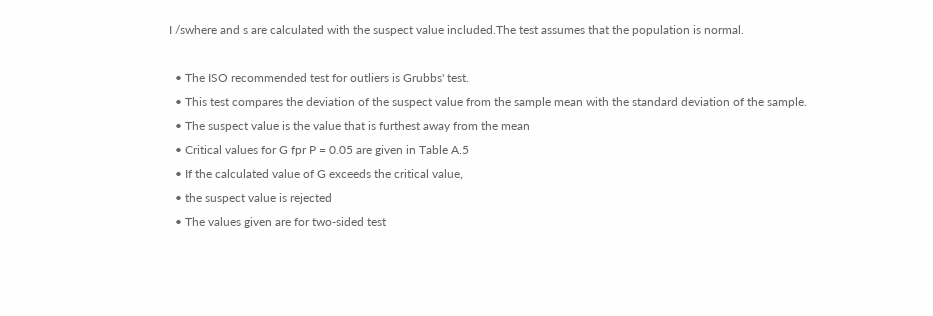I /swhere and s are calculated with the suspect value included.The test assumes that the population is normal.

  • The ISO recommended test for outliers is Grubbs' test.
  • This test compares the deviation of the suspect value from the sample mean with the standard deviation of the sample.
  • The suspect value is the value that is furthest away from the mean
  • Critical values for G fpr P = 0.05 are given in Table A.5
  • If the calculated value of G exceeds the critical value,
  • the suspect value is rejected
  • The values given are for two-sided test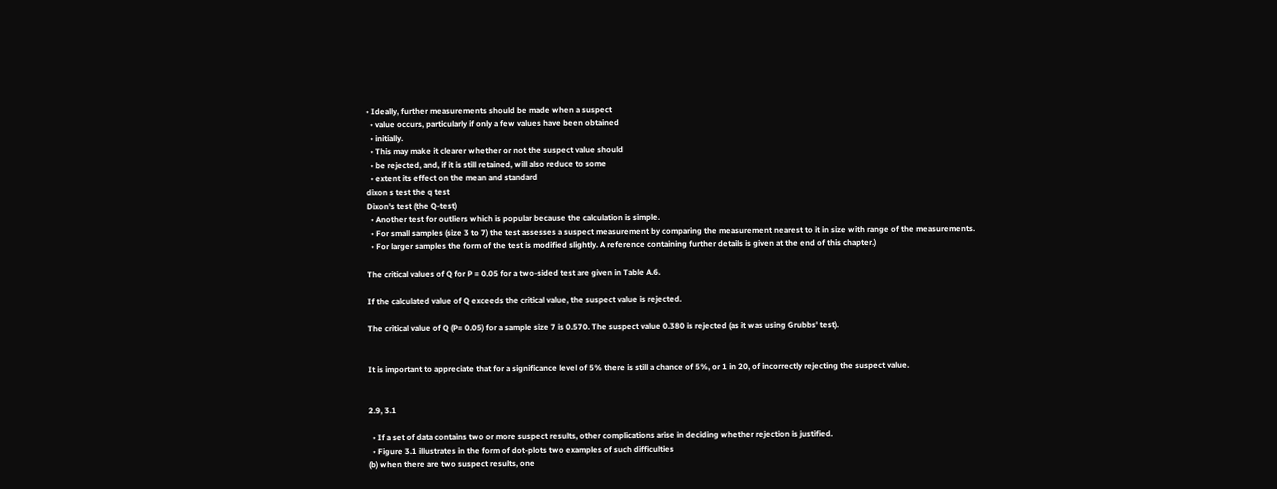• Ideally, further measurements should be made when a suspect
  • value occurs, particularly if only a few values have been obtained
  • initially.
  • This may make it clearer whether or not the suspect value should
  • be rejected, and, if it is still retained, will also reduce to some
  • extent its effect on the mean and standard
dixon s test the q test
Dixon's test (the Q-test)
  • Another test for outliers which is popular because the calculation is simple.
  • For small samples (size 3 to 7) the test assesses a suspect measurement by comparing the measurement nearest to it in size with range of the measurements.
  • For larger samples the form of the test is modified slightly. A reference containing further details is given at the end of this chapter.)

The critical values of Q for P = 0.05 for a two-sided test are given in Table A.6.

If the calculated value of Q exceeds the critical value, the suspect value is rejected.

The critical value of Q (P= 0.05) for a sample size 7 is 0.570. The suspect value 0.380 is rejected (as it was using Grubbs' test).


It is important to appreciate that for a significance level of 5% there is still a chance of 5%, or 1 in 20, of incorrectly rejecting the suspect value.


2.9, 3.1

  • If a set of data contains two or more suspect results, other complications arise in deciding whether rejection is justified.
  • Figure 3.1 illustrates in the form of dot-plots two examples of such difficulties
(b) when there are two suspect results, one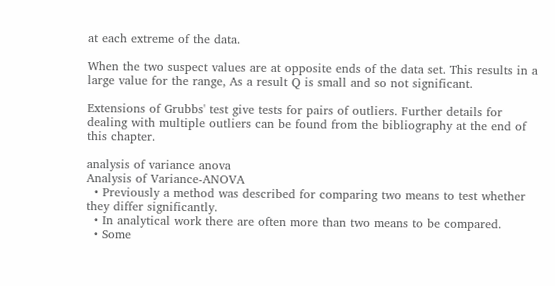at each extreme of the data.

When the two suspect values are at opposite ends of the data set. This results in a large value for the range, As a result Q is small and so not significant.

Extensions of Grubbs' test give tests for pairs of outliers. Further details for dealing with multiple outliers can be found from the bibliography at the end of this chapter.

analysis of variance anova
Analysis of Variance-ANOVA
  • Previously a method was described for comparing two means to test whether they differ significantly.
  • In analytical work there are often more than two means to be compared.
  • Some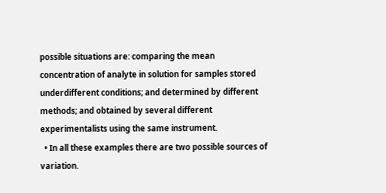possible situations are: comparing the mean concentration of analyte in solution for samples stored underdifferent conditions; and determined by different methods; and obtained by several different experimentalists using the same instrument.
  • In all these examples there are two possible sources of variation.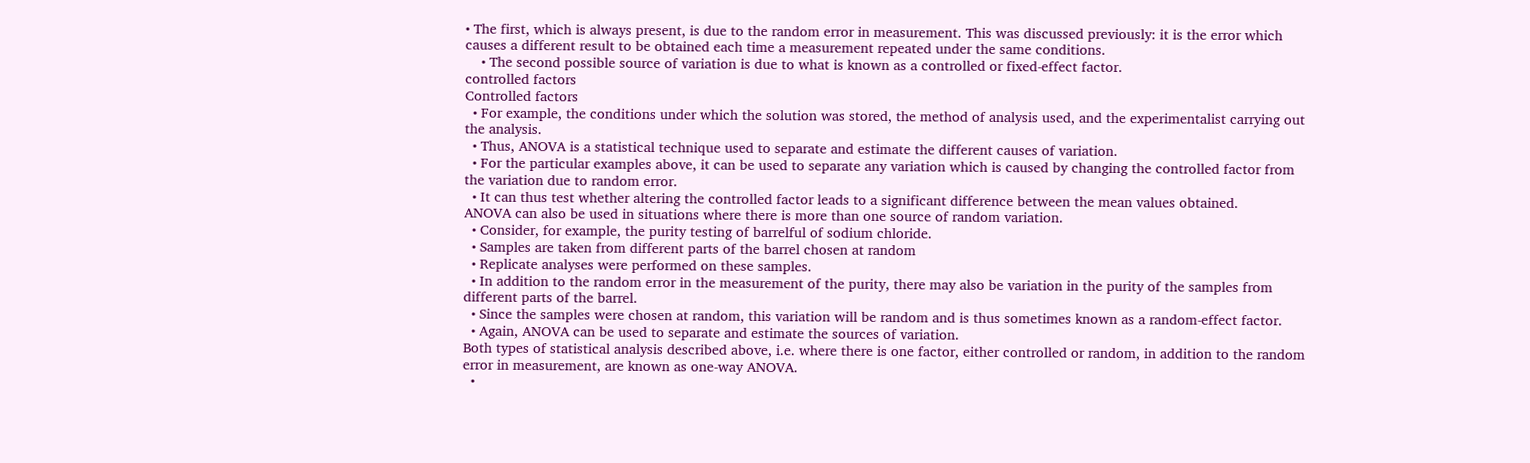• The first, which is always present, is due to the random error in measurement. This was discussed previously: it is the error which causes a different result to be obtained each time a measurement repeated under the same conditions.
    • The second possible source of variation is due to what is known as a controlled or fixed-effect factor.
controlled factors
Controlled factors
  • For example, the conditions under which the solution was stored, the method of analysis used, and the experimentalist carrying out the analysis.
  • Thus, ANOVA is a statistical technique used to separate and estimate the different causes of variation.
  • For the particular examples above, it can be used to separate any variation which is caused by changing the controlled factor from the variation due to random error.
  • It can thus test whether altering the controlled factor leads to a significant difference between the mean values obtained.
ANOVA can also be used in situations where there is more than one source of random variation.
  • Consider, for example, the purity testing of barrelful of sodium chloride.
  • Samples are taken from different parts of the barrel chosen at random
  • Replicate analyses were performed on these samples.
  • In addition to the random error in the measurement of the purity, there may also be variation in the purity of the samples from different parts of the barrel.
  • Since the samples were chosen at random, this variation will be random and is thus sometimes known as a random-effect factor.
  • Again, ANOVA can be used to separate and estimate the sources of variation.
Both types of statistical analysis described above, i.e. where there is one factor, either controlled or random, in addition to the random error in measurement, are known as one-way ANOVA.
  •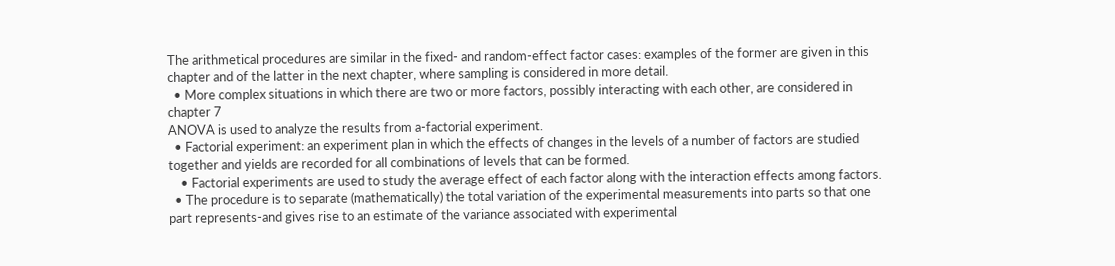The arithmetical procedures are similar in the fixed- and random-effect factor cases: examples of the former are given in this chapter and of the latter in the next chapter, where sampling is considered in more detail.
  • More complex situations in which there are two or more factors, possibly interacting with each other, are considered in chapter 7
ANOVA is used to analyze the results from a-factorial experiment.
  • Factorial experiment: an experiment plan in which the effects of changes in the levels of a number of factors are studied together and yields are recorded for all combinations of levels that can be formed.
    • Factorial experiments are used to study the average effect of each factor along with the interaction effects among factors.
  • The procedure is to separate (mathematically) the total variation of the experimental measurements into parts so that one part represents-and gives rise to an estimate of the variance associated with experimental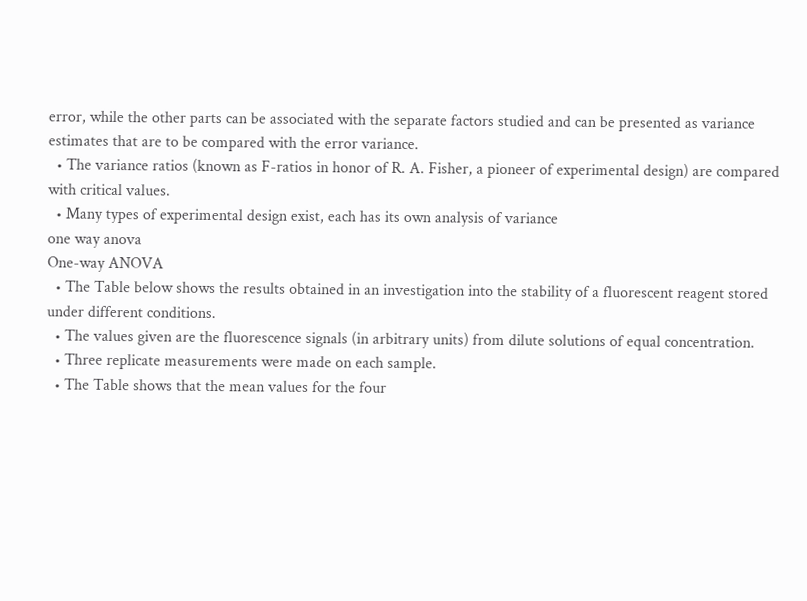error, while the other parts can be associated with the separate factors studied and can be presented as variance estimates that are to be compared with the error variance.
  • The variance ratios (known as F-ratios in honor of R. A. Fisher, a pioneer of experimental design) are compared with critical values.
  • Many types of experimental design exist, each has its own analysis of variance
one way anova
One-way ANOVA
  • The Table below shows the results obtained in an investigation into the stability of a fluorescent reagent stored under different conditions.
  • The values given are the fluorescence signals (in arbitrary units) from dilute solutions of equal concentration.
  • Three replicate measurements were made on each sample.
  • The Table shows that the mean values for the four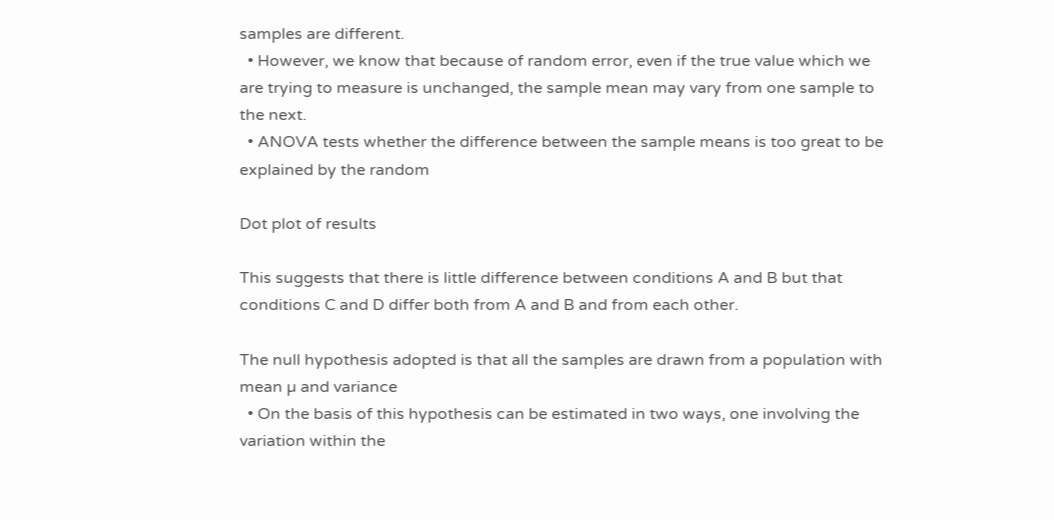samples are different.
  • However, we know that because of random error, even if the true value which we are trying to measure is unchanged, the sample mean may vary from one sample to the next.
  • ANOVA tests whether the difference between the sample means is too great to be explained by the random

Dot plot of results

This suggests that there is little difference between conditions A and B but that conditions C and D differ both from A and B and from each other.

The null hypothesis adopted is that all the samples are drawn from a population with mean µ and variance
  • On the basis of this hypothesis can be estimated in two ways, one involving the variation within the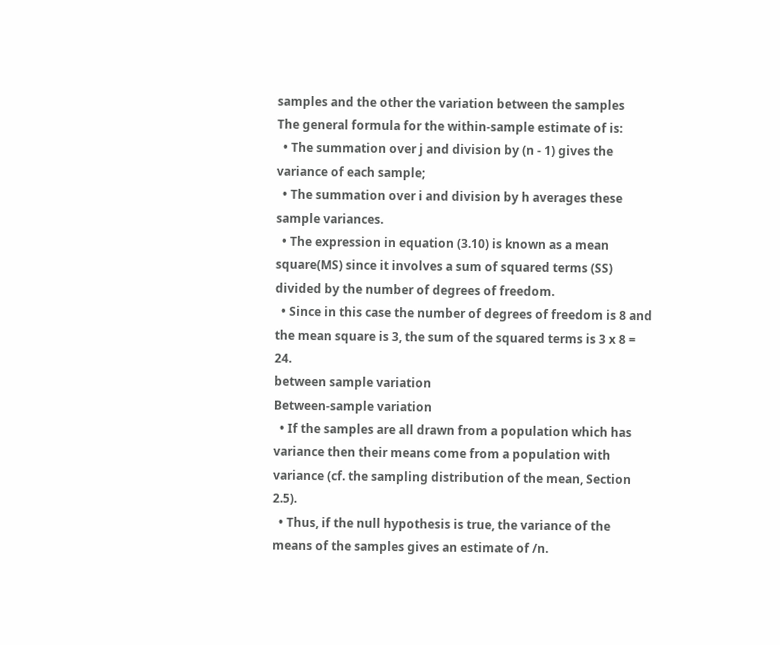samples and the other the variation between the samples
The general formula for the within-sample estimate of is:
  • The summation over j and division by (n - 1) gives the variance of each sample;
  • The summation over i and division by h averages these sample variances.
  • The expression in equation (3.10) is known as a mean square(MS) since it involves a sum of squared terms (SS) divided by the number of degrees of freedom.
  • Since in this case the number of degrees of freedom is 8 and the mean square is 3, the sum of the squared terms is 3 x 8 = 24.
between sample variation
Between-sample variation
  • If the samples are all drawn from a population which has variance then their means come from a population with variance (cf. the sampling distribution of the mean, Section 2.5).
  • Thus, if the null hypothesis is true, the variance of the means of the samples gives an estimate of /n.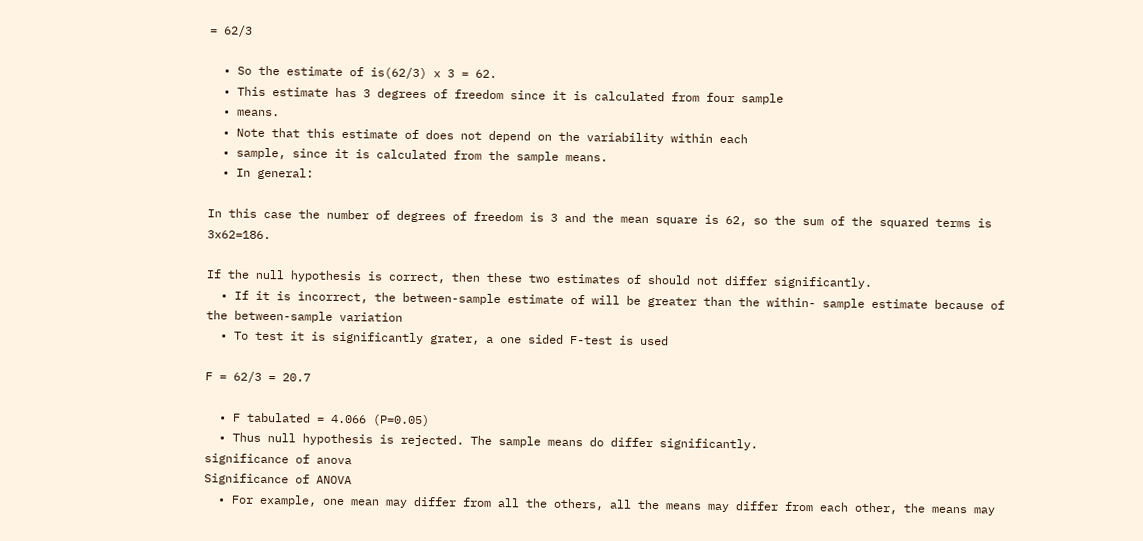= 62/3

  • So the estimate of is(62/3) x 3 = 62.
  • This estimate has 3 degrees of freedom since it is calculated from four sample
  • means.
  • Note that this estimate of does not depend on the variability within each
  • sample, since it is calculated from the sample means.
  • In general:

In this case the number of degrees of freedom is 3 and the mean square is 62, so the sum of the squared terms is 3x62=186.

If the null hypothesis is correct, then these two estimates of should not differ significantly.
  • If it is incorrect, the between-sample estimate of will be greater than the within- sample estimate because of the between-sample variation
  • To test it is significantly grater, a one sided F-test is used

F = 62/3 = 20.7

  • F tabulated = 4.066 (P=0.05)
  • Thus null hypothesis is rejected. The sample means do differ significantly.
significance of anova
Significance of ANOVA
  • For example, one mean may differ from all the others, all the means may differ from each other, the means may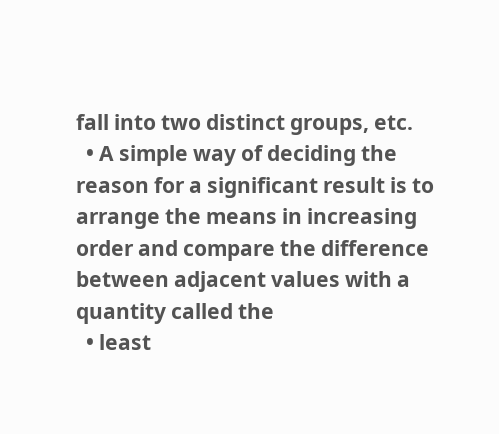fall into two distinct groups, etc.
  • A simple way of deciding the reason for a significant result is to arrange the means in increasing order and compare the difference between adjacent values with a quantity called the
  • least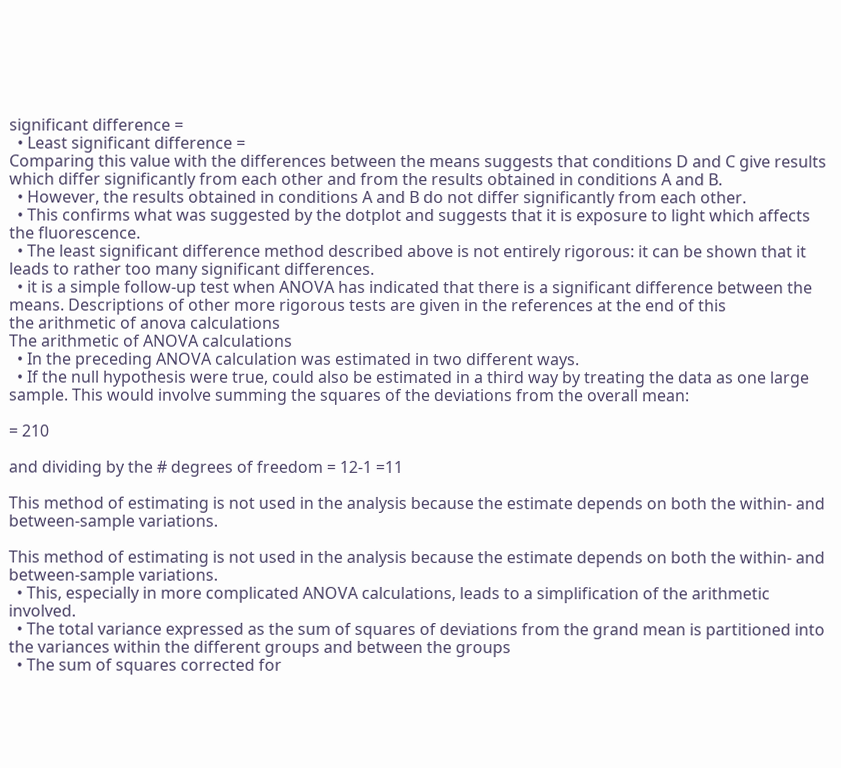significant difference =
  • Least significant difference =
Comparing this value with the differences between the means suggests that conditions D and C give results which differ significantly from each other and from the results obtained in conditions A and B.
  • However, the results obtained in conditions A and B do not differ significantly from each other.
  • This confirms what was suggested by the dotplot and suggests that it is exposure to light which affects the fluorescence.
  • The least significant difference method described above is not entirely rigorous: it can be shown that it leads to rather too many significant differences.
  • it is a simple follow-up test when ANOVA has indicated that there is a significant difference between the means. Descriptions of other more rigorous tests are given in the references at the end of this
the arithmetic of anova calculations
The arithmetic of ANOVA calculations
  • In the preceding ANOVA calculation was estimated in two different ways.
  • If the null hypothesis were true, could also be estimated in a third way by treating the data as one large sample. This would involve summing the squares of the deviations from the overall mean:

= 210

and dividing by the # degrees of freedom = 12-1 =11

This method of estimating is not used in the analysis because the estimate depends on both the within- and between-sample variations.

This method of estimating is not used in the analysis because the estimate depends on both the within- and between-sample variations.
  • This, especially in more complicated ANOVA calculations, leads to a simplification of the arithmetic involved.
  • The total variance expressed as the sum of squares of deviations from the grand mean is partitioned into the variances within the different groups and between the groups
  • The sum of squares corrected for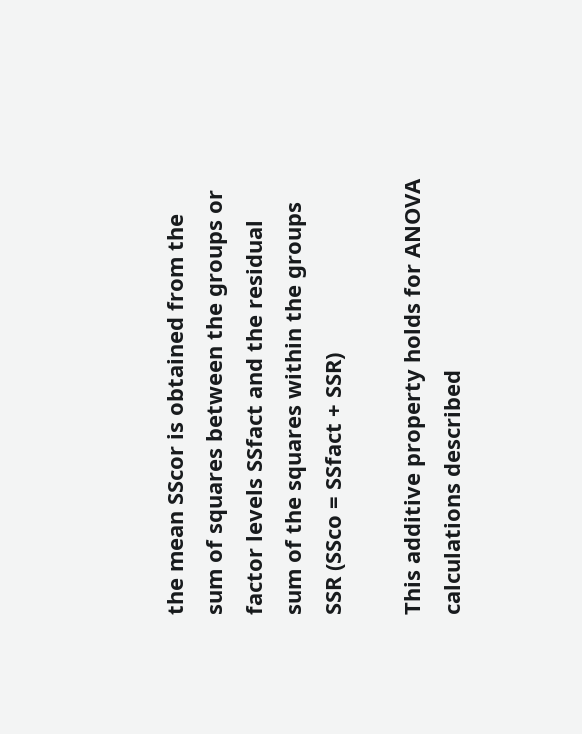the mean SScor is obtained from the sum of squares between the groups or factor levels SSfact and the residual sum of the squares within the groups SSR (SSco = SSfact + SSR)

This additive property holds for ANOVA calculations described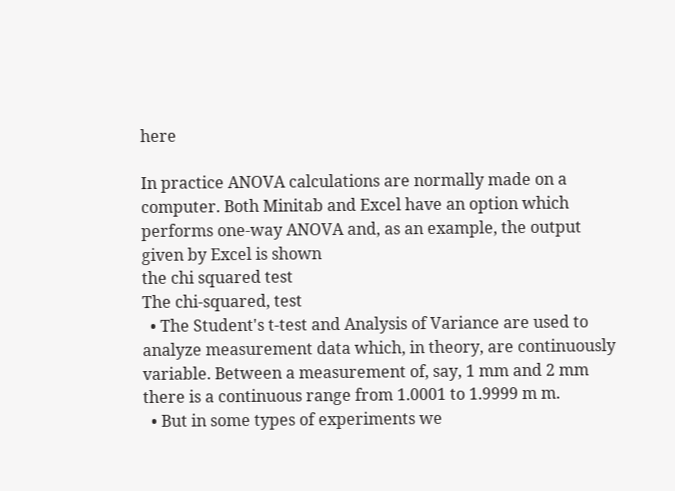here

In practice ANOVA calculations are normally made on a computer. Both Minitab and Excel have an option which performs one-way ANOVA and, as an example, the output given by Excel is shown
the chi squared test
The chi-squared, test
  • The Student's t-test and Analysis of Variance are used to analyze measurement data which, in theory, are continuously variable. Between a measurement of, say, 1 mm and 2 mm there is a continuous range from 1.0001 to 1.9999 m m.
  • But in some types of experiments we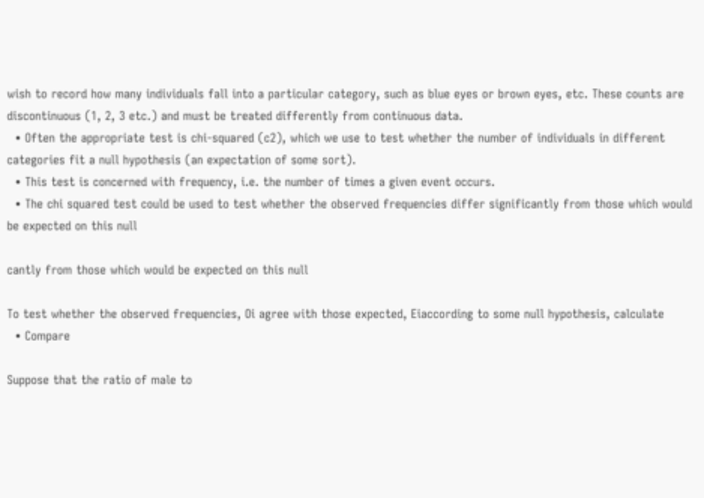wish to record how many individuals fall into a particular category, such as blue eyes or brown eyes, etc. These counts are discontinuous (1, 2, 3 etc.) and must be treated differently from continuous data.
  • Often the appropriate test is chi-squared (c2), which we use to test whether the number of individuals in different categories fit a null hypothesis (an expectation of some sort).
  • This test is concerned with frequency, i.e. the number of times a given event occurs.
  • The chi squared test could be used to test whether the observed frequencies differ significantly from those which would be expected on this null

cantly from those which would be expected on this null

To test whether the observed frequencies, Oi agree with those expected, Eiaccording to some null hypothesis, calculate
  • Compare

Suppose that the ratio of male to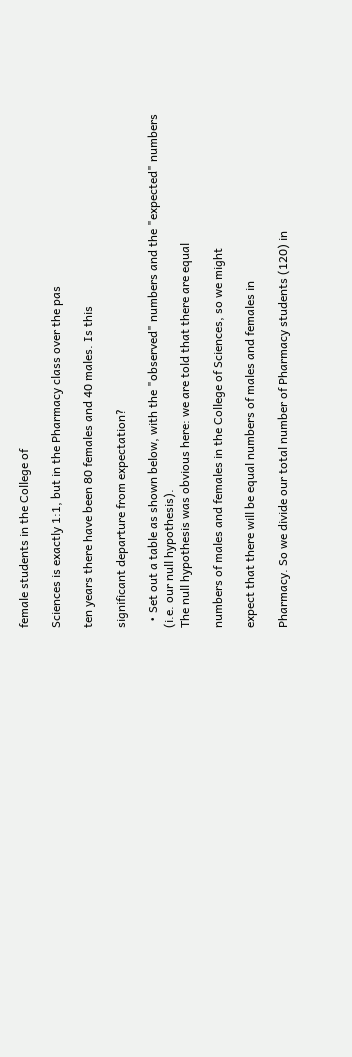female students in the College of

Sciences is exactly 1:1, but in the Pharmacy class over the pas

ten years there have been 80 females and 40 males. Is this

significant departure from expectation?

  • Set out a table as shown below, with the "observed" numbers and the "expected" numbers (i.e. our null hypothesis).
The null hypothesis was obvious here: we are told that there are equal

numbers of males and females in the College of Sciences, so we might

expect that there will be equal numbers of males and females in

Pharmacy. So we divide our total number of Pharmacy students (120) in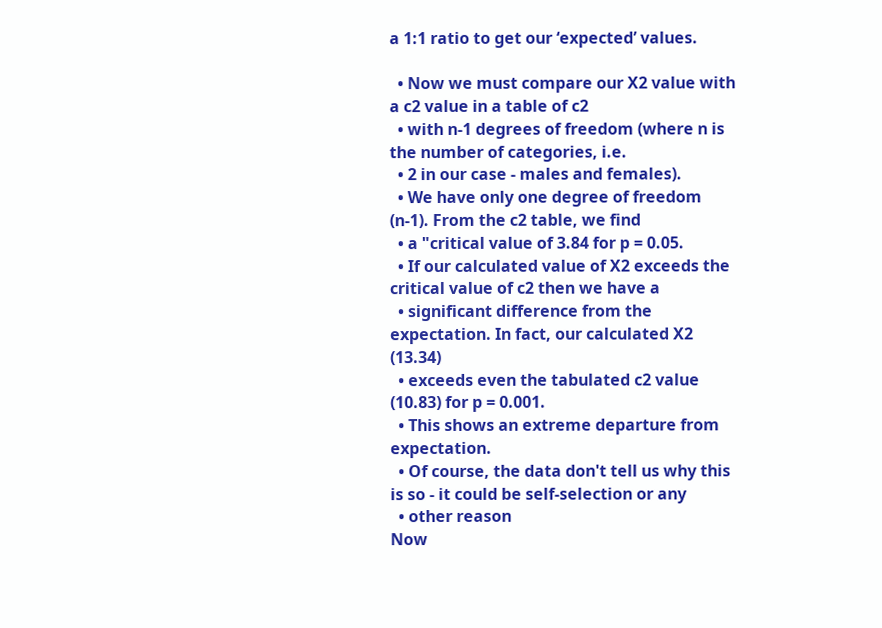a 1:1 ratio to get our ‘expected’ values.

  • Now we must compare our X2 value with a c2 value in a table of c2
  • with n-1 degrees of freedom (where n is the number of categories, i.e.
  • 2 in our case - males and females).
  • We have only one degree of freedom (n-1). From the c2 table, we find
  • a "critical value of 3.84 for p = 0.05.
  • If our calculated value of X2 exceeds the critical value of c2 then we have a
  • significant difference from the expectation. In fact, our calculated X2 (13.34)
  • exceeds even the tabulated c2 value (10.83) for p = 0.001.
  • This shows an extreme departure from expectation.
  • Of course, the data don't tell us why this is so - it could be self-selection or any
  • other reason
Now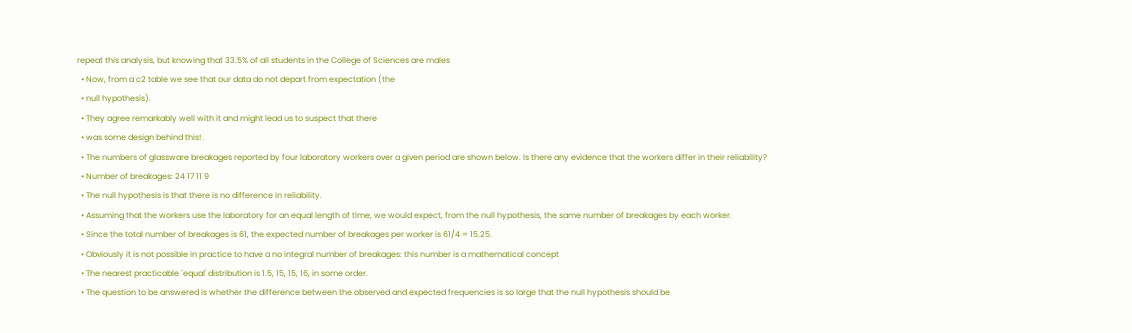repeat this analysis, but knowing that 33.5% of all students in the College of Sciences are males
  • Now, from a c2 table we see that our data do not depart from expectation (the
  • null hypothesis).
  • They agree remarkably well with it and might lead us to suspect that there
  • was some design behind this! .
  • The numbers of glassware breakages reported by four laboratory workers over a given period are shown below. Is there any evidence that the workers differ in their reliability?
  • Number of breakages: 24 17 11 9
  • The null hypothesis is that there is no difference in reliability.
  • Assuming that the workers use the laboratory for an equal length of time, we would expect, from the null hypothesis, the same number of breakages by each worker.
  • Since the total number of breakages is 61, the expected number of breakages per worker is 61/4 = 15.25.
  • Obviously it is not possible in practice to have a no integral number of breakages: this number is a mathematical concept
  • The nearest practicable `equal' distribution is 1.5, 15, 15, 16, in some order.
  • The question to be answered is whether the difference between the observed and expected frequencies is so large that the null hypothesis should be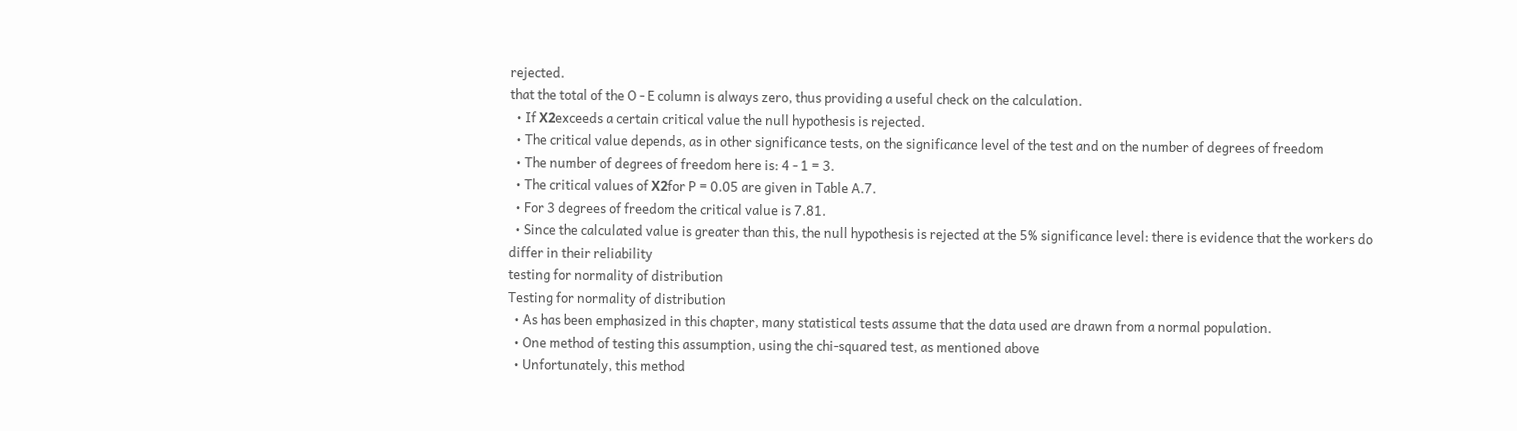rejected.
that the total of the O - E column is always zero, thus providing a useful check on the calculation.
  • If Х2exceeds a certain critical value the null hypothesis is rejected.
  • The critical value depends, as in other significance tests, on the significance level of the test and on the number of degrees of freedom
  • The number of degrees of freedom here is: 4 - 1 = 3.
  • The critical values of Х2for P = 0.05 are given in Table A.7.
  • For 3 degrees of freedom the critical value is 7.81.
  • Since the calculated value is greater than this, the null hypothesis is rejected at the 5% significance level: there is evidence that the workers do differ in their reliability
testing for normality of distribution
Testing for normality of distribution
  • As has been emphasized in this chapter, many statistical tests assume that the data used are drawn from a normal population.
  • One method of testing this assumption, using the chi-squared test, as mentioned above
  • Unfortunately, this method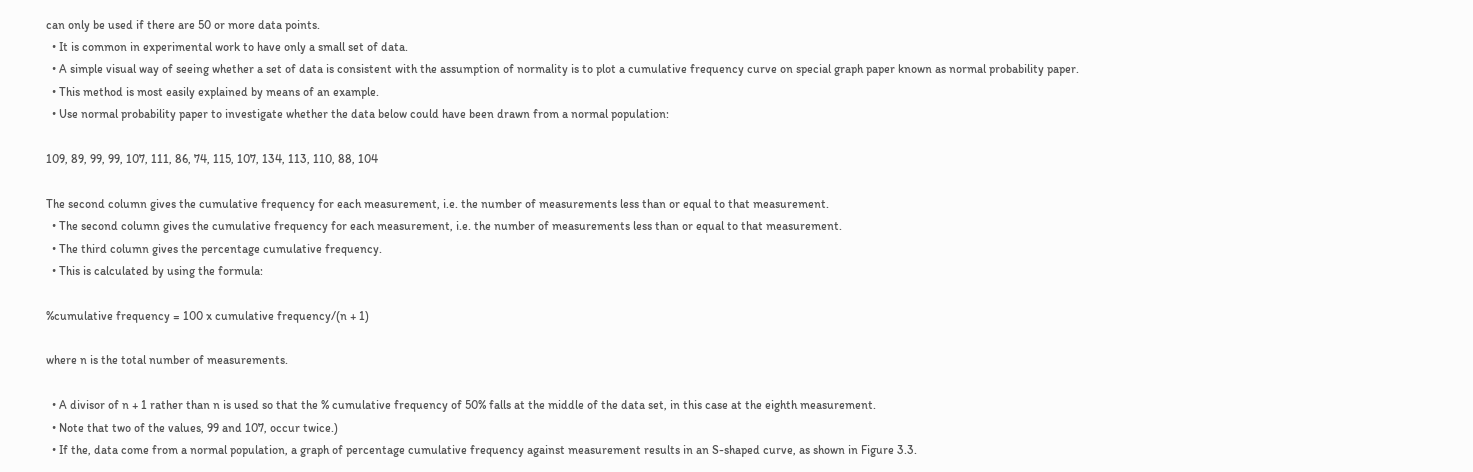can only be used if there are 50 or more data points.
  • It is common in experimental work to have only a small set of data.
  • A simple visual way of seeing whether a set of data is consistent with the assumption of normality is to plot a cumulative frequency curve on special graph paper known as normal probability paper.
  • This method is most easily explained by means of an example.
  • Use normal probability paper to investigate whether the data below could have been drawn from a normal population:

109, 89, 99, 99, 107, 111, 86, 74, 115, 107, 134, 113, 110, 88, 104

The second column gives the cumulative frequency for each measurement, i.e. the number of measurements less than or equal to that measurement.
  • The second column gives the cumulative frequency for each measurement, i.e. the number of measurements less than or equal to that measurement.
  • The third column gives the percentage cumulative frequency.
  • This is calculated by using the formula:

%cumulative frequency = 100 x cumulative frequency/(n + 1)

where n is the total number of measurements.

  • A divisor of n + 1 rather than n is used so that the % cumulative frequency of 50% falls at the middle of the data set, in this case at the eighth measurement.
  • Note that two of the values, 99 and 107, occur twice.)
  • If the, data come from a normal population, a graph of percentage cumulative frequency against measurement results in an S-shaped curve, as shown in Figure 3.3.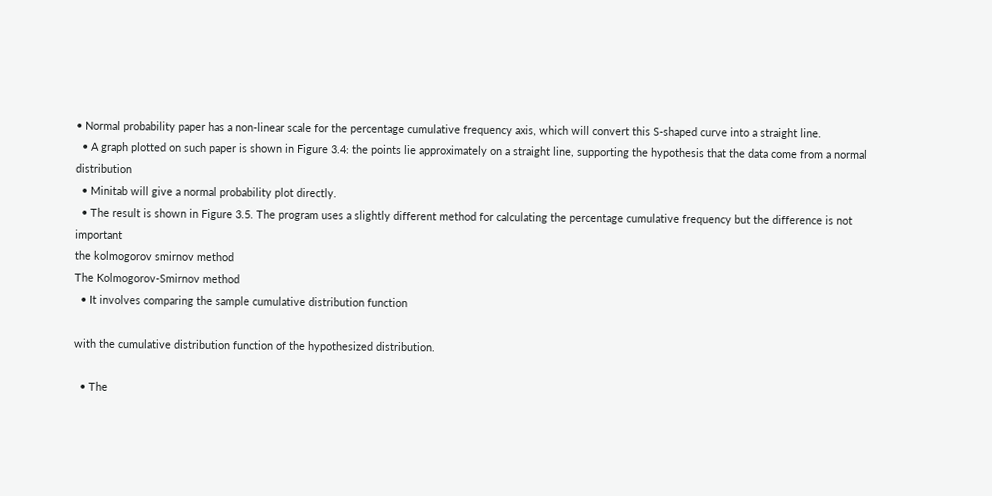• Normal probability paper has a non-linear scale for the percentage cumulative frequency axis, which will convert this S-shaped curve into a straight line.
  • A graph plotted on such paper is shown in Figure 3.4: the points lie approximately on a straight line, supporting the hypothesis that the data come from a normal distribution
  • Minitab will give a normal probability plot directly.
  • The result is shown in Figure 3.5. The program uses a slightly different method for calculating the percentage cumulative frequency but the difference is not important
the kolmogorov smirnov method
The Kolmogorov-Smirnov method
  • It involves comparing the sample cumulative distribution function

with the cumulative distribution function of the hypothesized distribution.

  • The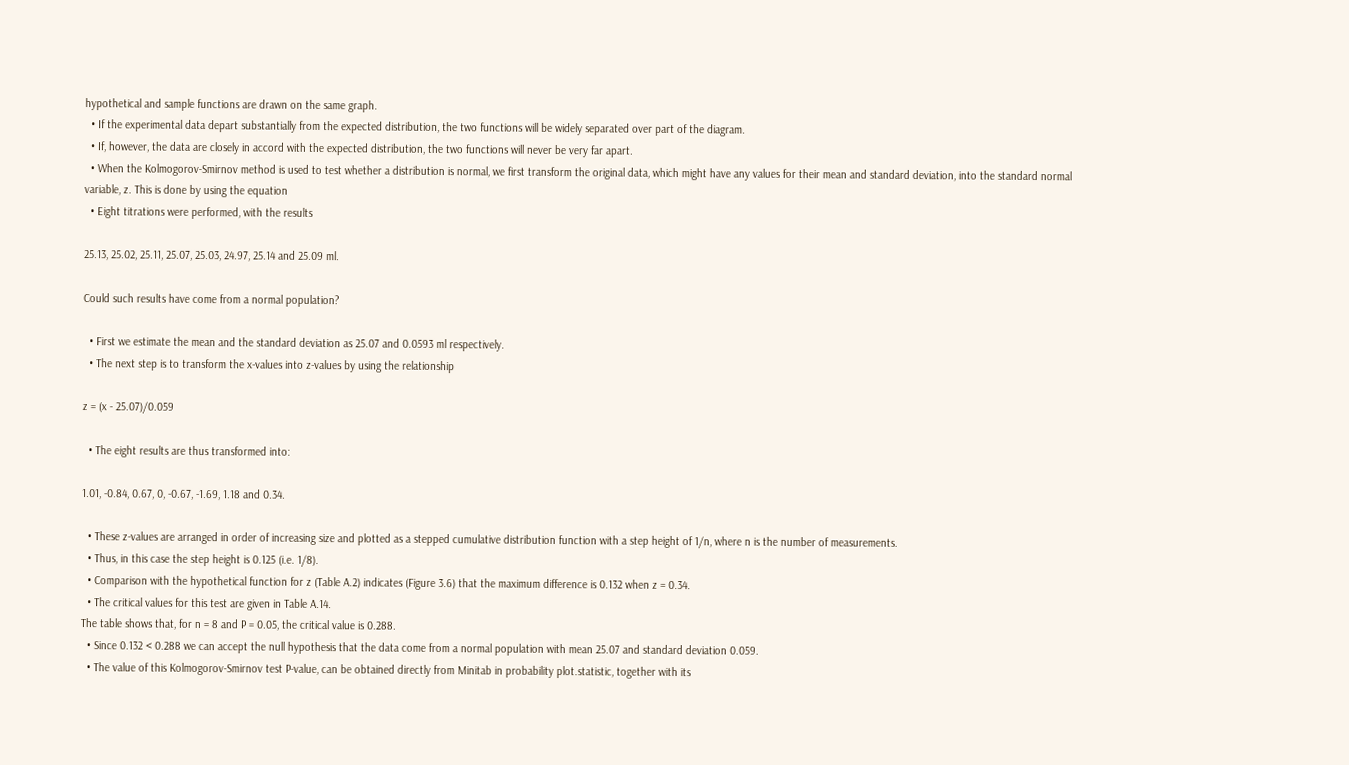hypothetical and sample functions are drawn on the same graph.
  • If the experimental data depart substantially from the expected distribution, the two functions will be widely separated over part of the diagram.
  • If, however, the data are closely in accord with the expected distribution, the two functions will never be very far apart.
  • When the Kolmogorov-Smirnov method is used to test whether a distribution is normal, we first transform the original data, which might have any values for their mean and standard deviation, into the standard normal variable, z. This is done by using the equation
  • Eight titrations were performed, with the results

25.13, 25.02, 25.11, 25.07, 25.03, 24.97, 25.14 and 25.09 ml.

Could such results have come from a normal population?

  • First we estimate the mean and the standard deviation as 25.07 and 0.0593 ml respectively.
  • The next step is to transform the x-values into z-values by using the relationship

z = (x - 25.07)/0.059

  • The eight results are thus transformed into:

1.01, -0.84, 0.67, 0, -0.67, -1.69, 1.18 and 0.34.

  • These z-values are arranged in order of increasing size and plotted as a stepped cumulative distribution function with a step height of 1/n, where n is the number of measurements.
  • Thus, in this case the step height is 0.125 (i.e. 1/8).
  • Comparison with the hypothetical function for z (Table A.2) indicates (Figure 3.6) that the maximum difference is 0.132 when z = 0.34.
  • The critical values for this test are given in Table A.14.
The table shows that, for n = 8 and P = 0.05, the critical value is 0.288.
  • Since 0.132 < 0.288 we can accept the null hypothesis that the data come from a normal population with mean 25.07 and standard deviation 0.059.
  • The value of this Kolmogorov-Smirnov test P-value, can be obtained directly from Minitab in probability plot.statistic, together with its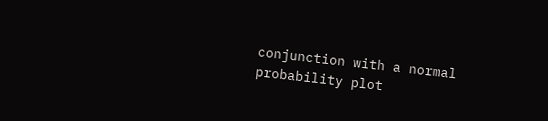conjunction with a normal probability plot